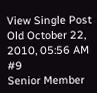View Single Post
Old October 22, 2010, 05:56 AM   #9
Senior Member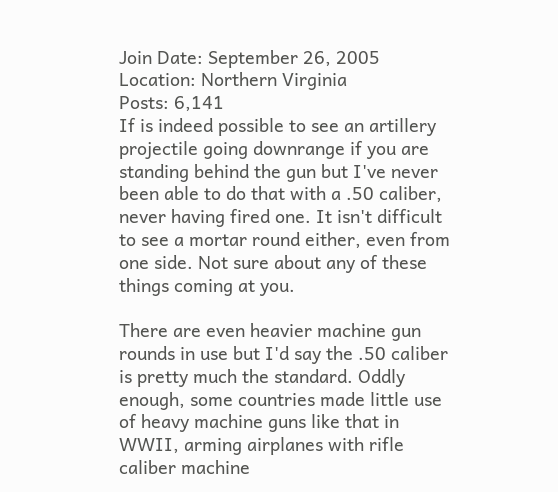Join Date: September 26, 2005
Location: Northern Virginia
Posts: 6,141
If is indeed possible to see an artillery projectile going downrange if you are standing behind the gun but I've never been able to do that with a .50 caliber, never having fired one. It isn't difficult to see a mortar round either, even from one side. Not sure about any of these things coming at you.

There are even heavier machine gun rounds in use but I'd say the .50 caliber is pretty much the standard. Oddly enough, some countries made little use of heavy machine guns like that in WWII, arming airplanes with rifle caliber machine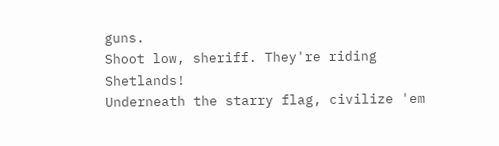guns.
Shoot low, sheriff. They're riding Shetlands!
Underneath the starry flag, civilize 'em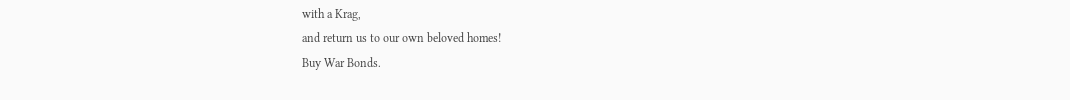with a Krag,
and return us to our own beloved homes!
Buy War Bonds.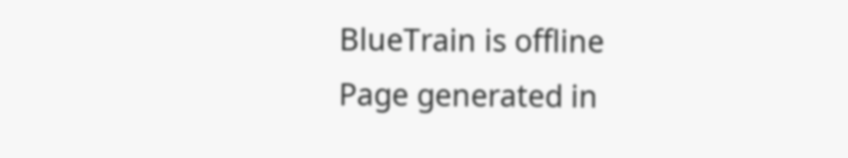BlueTrain is offline
Page generated in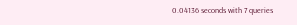0.04136 seconds with 7 queries